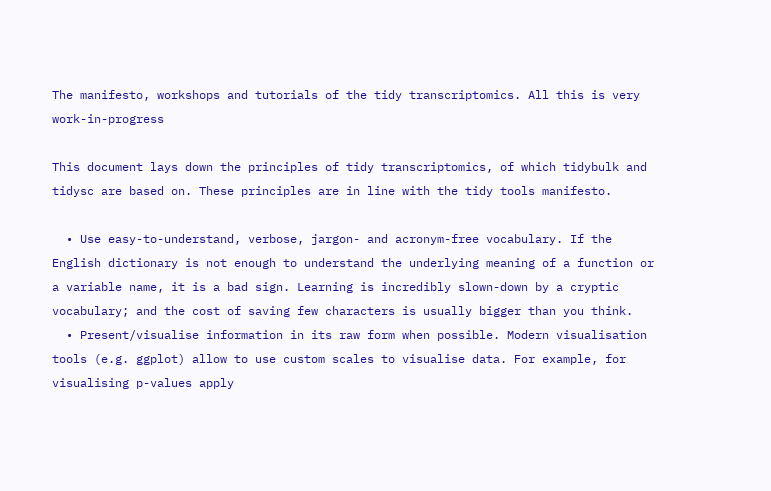The manifesto, workshops and tutorials of the tidy transcriptomics. All this is very work-in-progress

This document lays down the principles of tidy transcriptomics, of which tidybulk and tidysc are based on. These principles are in line with the tidy tools manifesto.

  • Use easy-to-understand, verbose, jargon- and acronym-free vocabulary. If the English dictionary is not enough to understand the underlying meaning of a function or a variable name, it is a bad sign. Learning is incredibly slown-down by a cryptic vocabulary; and the cost of saving few characters is usually bigger than you think.
  • Present/visualise information in its raw form when possible. Modern visualisation tools (e.g. ggplot) allow to use custom scales to visualise data. For example, for visualising p-values apply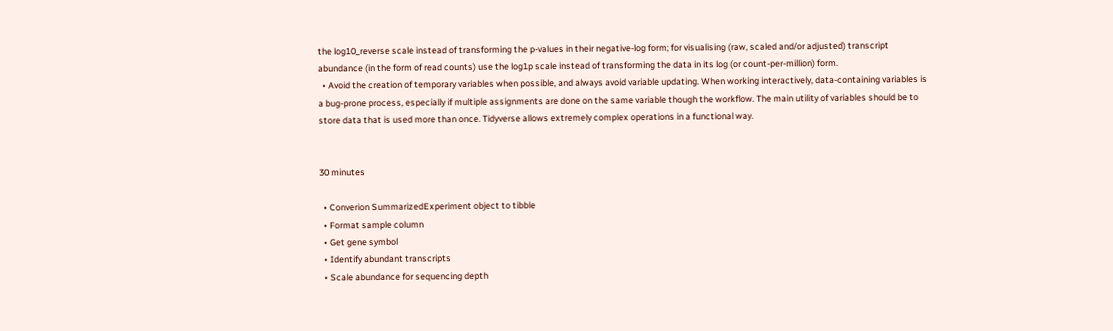the log10_reverse scale instead of transforming the p-values in their negative-log form; for visualising (raw, scaled and/or adjusted) transcript abundance (in the form of read counts) use the log1p scale instead of transforming the data in its log (or count-per-million) form.
  • Avoid the creation of temporary variables when possible, and always avoid variable updating. When working interactively, data-containing variables is a bug-prone process, especially if multiple assignments are done on the same variable though the workflow. The main utility of variables should be to store data that is used more than once. Tidyverse allows extremely complex operations in a functional way.


30 minutes

  • Converion SummarizedExperiment object to tibble
  • Format sample column
  • Get gene symbol
  • Identify abundant transcripts
  • Scale abundance for sequencing depth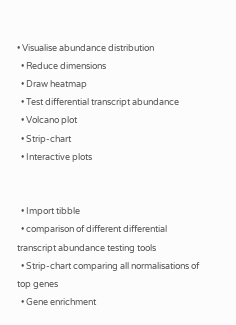• Visualise abundance distribution
  • Reduce dimensions
  • Draw heatmap
  • Test differential transcript abundance
  • Volcano plot
  • Strip-chart
  • Interactive plots


  • Import tibble
  • comparison of different differential transcript abundance testing tools
  • Strip-chart comparing all normalisations of top genes
  • Gene enrichment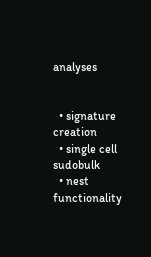analyses


  • signature creation
  • single cell sudobulk
  • nest functionality